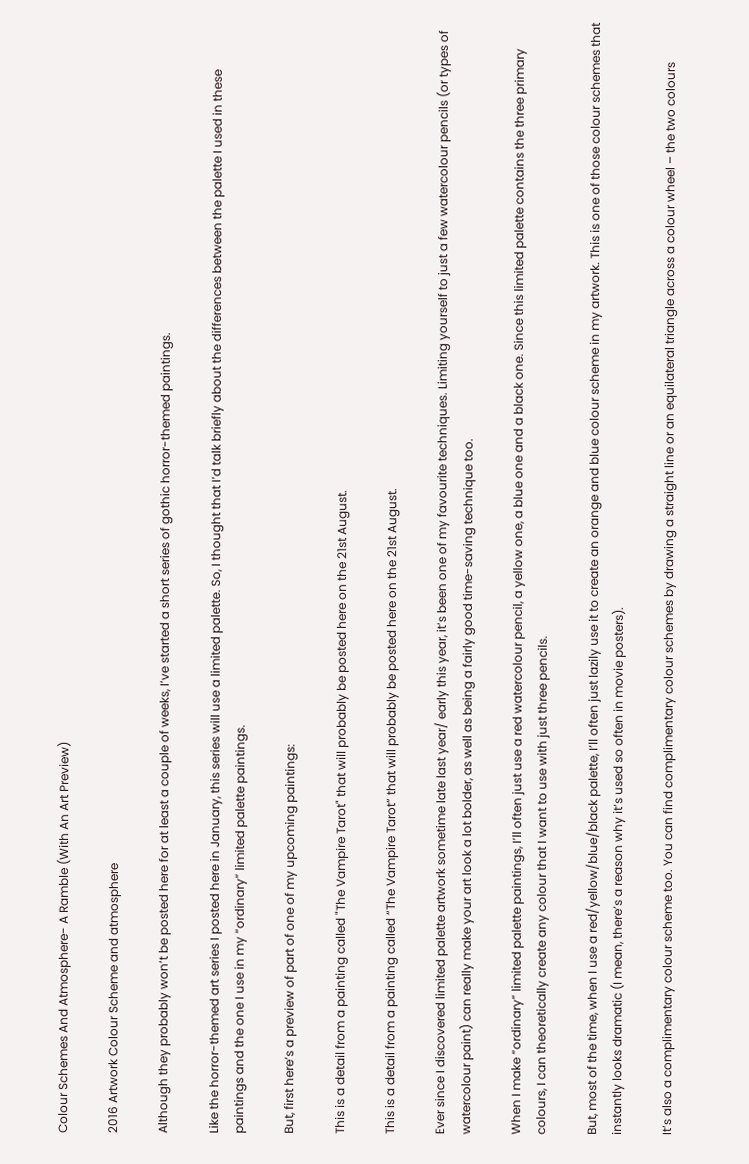Colour Schemes And Atmosphere- A Ramble (With An Art Preview)

2016 Artwork Colour Scheme and atmosphere

Although they probably won’t be posted here for at least a couple of weeks, I’ve started a short series of gothic horror-themed paintings.

Like the horror-themed art series I posted here in January, this series will use a limited palette. So, I thought that I’d talk briefly about the differences between the palette I used in these paintings and the one I use in my “ordinary” limited palette paintings.

But, first here’s a preview of part of one of my upcoming paintings:

This is a detail from a painting called "The Vampire Tarot" that will probably be posted here on the 21st August.

This is a detail from a painting called “The Vampire Tarot” that will probably be posted here on the 21st August.

Ever since I discovered limited palette artwork sometime late last year/ early this year, it’s been one of my favourite techniques. Limiting yourself to just a few watercolour pencils (or types of watercolour paint) can really make your art look a lot bolder, as well as being a fairly good time-saving technique too.

When I make “ordinary” limited palette paintings, I’ll often just use a red watercolour pencil, a yellow one, a blue one and a black one. Since this limited palette contains the three primary colours, I can theoretically create any colour that I want to use with just three pencils.

But, most of the time, when I use a red/yellow/blue/black palette, I’ll often just lazily use it to create an orange and blue colour scheme in my artwork. This is one of those colour schemes that instantly looks dramatic (I mean, there’s a reason why it’s used so often in movie posters).

It’s also a complimentary colour scheme too. You can find complimentary colour schemes by drawing a straight line or an equilateral triangle across a colour wheel – the two colours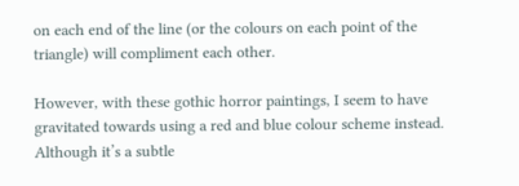on each end of the line (or the colours on each point of the triangle) will compliment each other.

However, with these gothic horror paintings, I seem to have gravitated towards using a red and blue colour scheme instead. Although it’s a subtle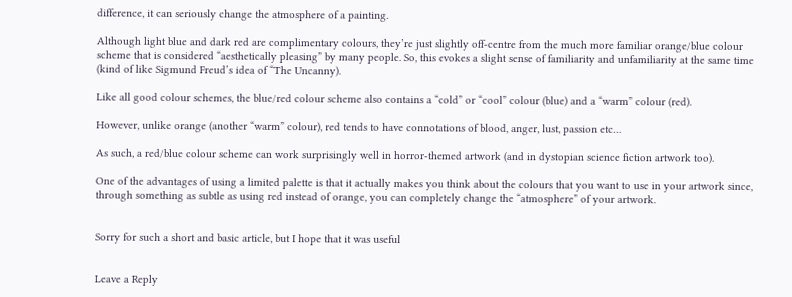difference, it can seriously change the atmosphere of a painting.

Although light blue and dark red are complimentary colours, they’re just slightly off-centre from the much more familiar orange/blue colour scheme that is considered “aesthetically pleasing” by many people. So, this evokes a slight sense of familiarity and unfamiliarity at the same time (kind of like Sigmund Freud’s idea of “The Uncanny).

Like all good colour schemes, the blue/red colour scheme also contains a “cold” or “cool” colour (blue) and a “warm” colour (red).

However, unlike orange (another “warm” colour), red tends to have connotations of blood, anger, lust, passion etc…

As such, a red/blue colour scheme can work surprisingly well in horror-themed artwork (and in dystopian science fiction artwork too).

One of the advantages of using a limited palette is that it actually makes you think about the colours that you want to use in your artwork since, through something as subtle as using red instead of orange, you can completely change the “atmosphere” of your artwork.


Sorry for such a short and basic article, but I hope that it was useful


Leave a Reply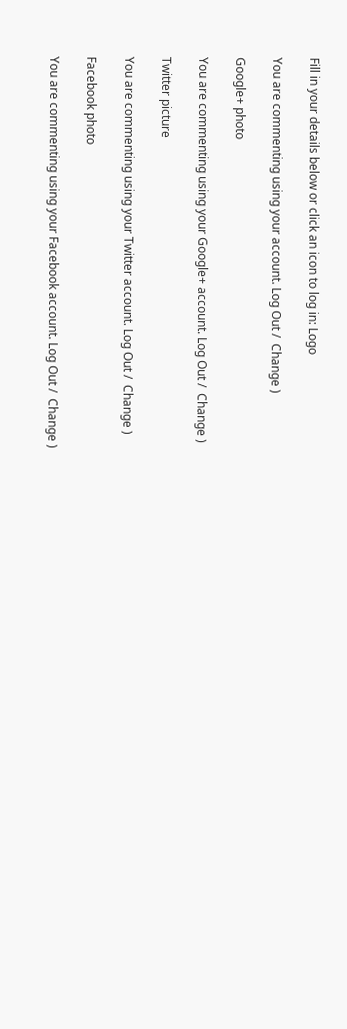Fill in your details below or click an icon to log in: Logo

You are commenting using your account. Log Out /  Change )

Google+ photo

You are commenting using your Google+ account. Log Out /  Change )

Twitter picture

You are commenting using your Twitter account. Log Out /  Change )

Facebook photo

You are commenting using your Facebook account. Log Out /  Change )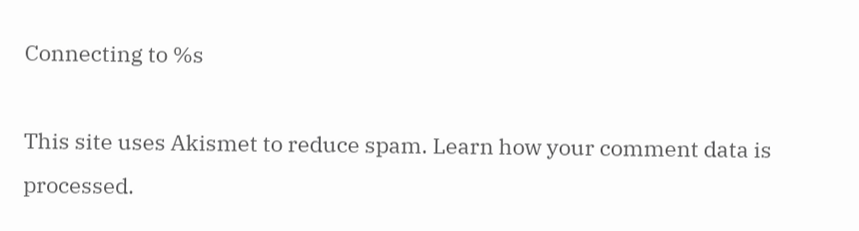Connecting to %s

This site uses Akismet to reduce spam. Learn how your comment data is processed.